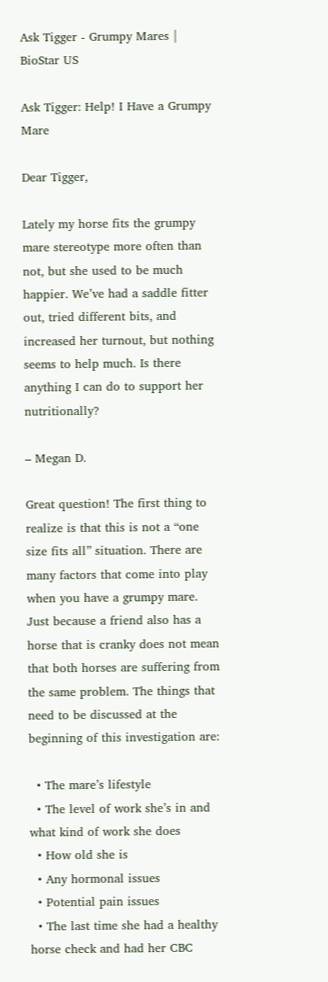Ask Tigger - Grumpy Mares | BioStar US

Ask Tigger: Help! I Have a Grumpy Mare

Dear Tigger,

Lately my horse fits the grumpy mare stereotype more often than not, but she used to be much happier. We’ve had a saddle fitter out, tried different bits, and increased her turnout, but nothing seems to help much. Is there anything I can do to support her nutritionally?

– Megan D.

Great question! The first thing to realize is that this is not a “one size fits all” situation. There are many factors that come into play when you have a grumpy mare. Just because a friend also has a horse that is cranky does not mean that both horses are suffering from the same problem. The things that need to be discussed at the beginning of this investigation are:

  • The mare’s lifestyle
  • The level of work she’s in and what kind of work she does
  • How old she is
  • Any hormonal issues
  • Potential pain issues
  • The last time she had a healthy horse check and had her CBC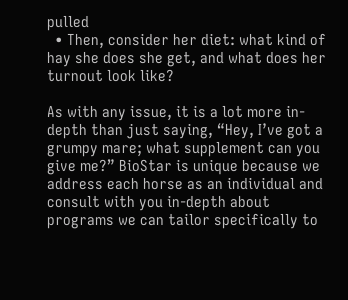pulled
  • Then, consider her diet: what kind of hay she does she get, and what does her turnout look like?

As with any issue, it is a lot more in-depth than just saying, “Hey, I’ve got a grumpy mare; what supplement can you give me?” BioStar is unique because we address each horse as an individual and consult with you in-depth about programs we can tailor specifically to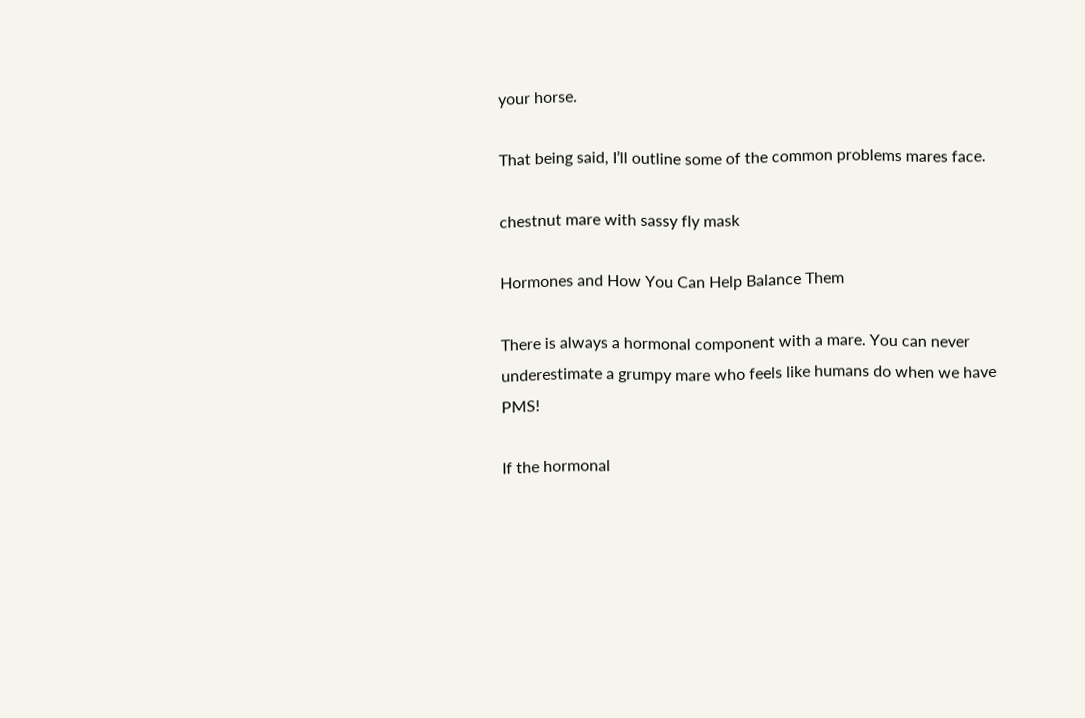your horse.

That being said, I’ll outline some of the common problems mares face.

chestnut mare with sassy fly mask

Hormones and How You Can Help Balance Them

There is always a hormonal component with a mare. You can never underestimate a grumpy mare who feels like humans do when we have PMS!

If the hormonal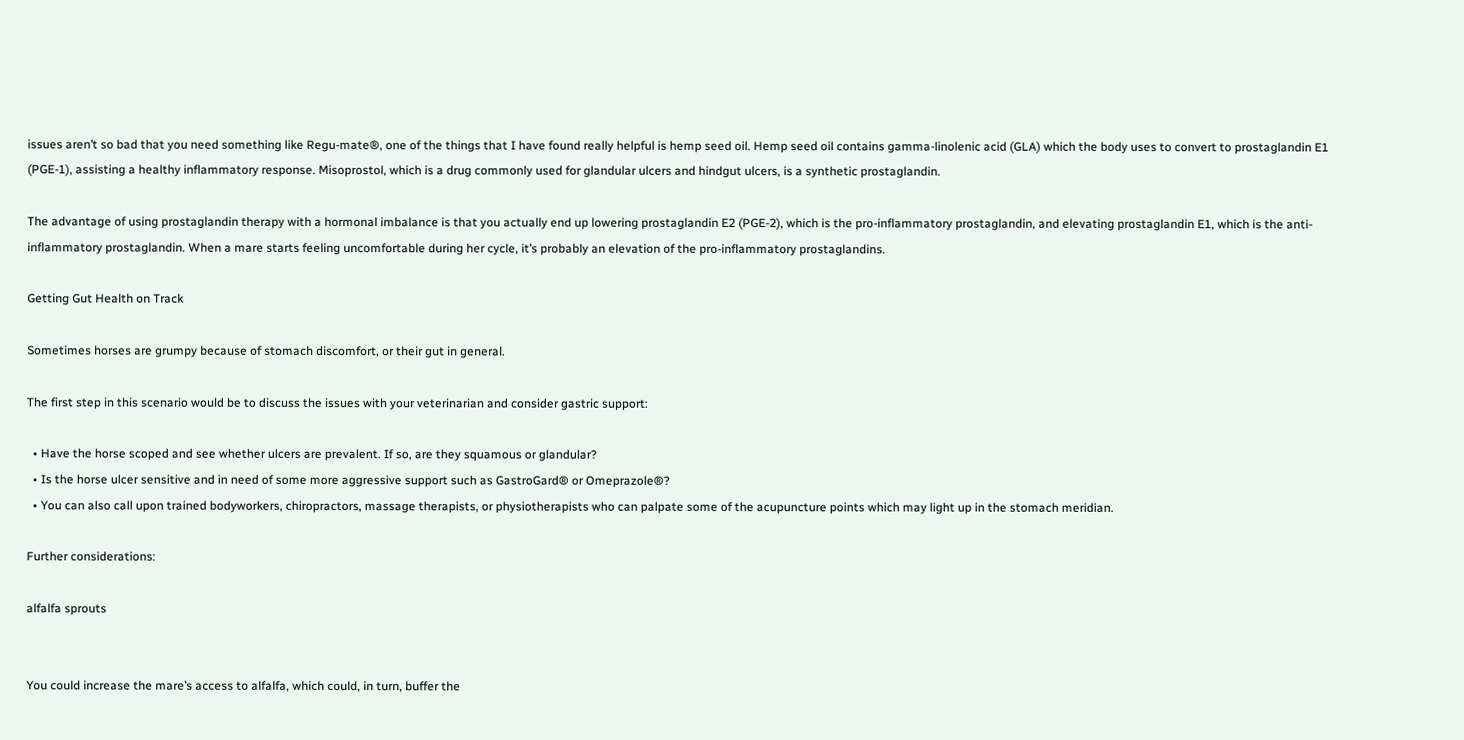issues aren’t so bad that you need something like Regu-mate®, one of the things that I have found really helpful is hemp seed oil. Hemp seed oil contains gamma-linolenic acid (GLA) which the body uses to convert to prostaglandin E1 (PGE-1), assisting a healthy inflammatory response. Misoprostol, which is a drug commonly used for glandular ulcers and hindgut ulcers, is a synthetic prostaglandin.

The advantage of using prostaglandin therapy with a hormonal imbalance is that you actually end up lowering prostaglandin E2 (PGE-2), which is the pro-inflammatory prostaglandin, and elevating prostaglandin E1, which is the anti-inflammatory prostaglandin. When a mare starts feeling uncomfortable during her cycle, it’s probably an elevation of the pro-inflammatory prostaglandins.

Getting Gut Health on Track

Sometimes horses are grumpy because of stomach discomfort, or their gut in general.

The first step in this scenario would be to discuss the issues with your veterinarian and consider gastric support:

  • Have the horse scoped and see whether ulcers are prevalent. If so, are they squamous or glandular?
  • Is the horse ulcer sensitive and in need of some more aggressive support such as GastroGard® or Omeprazole®?
  • You can also call upon trained bodyworkers, chiropractors, massage therapists, or physiotherapists who can palpate some of the acupuncture points which may light up in the stomach meridian.

Further considerations:

alfalfa sprouts


You could increase the mare’s access to alfalfa, which could, in turn, buffer the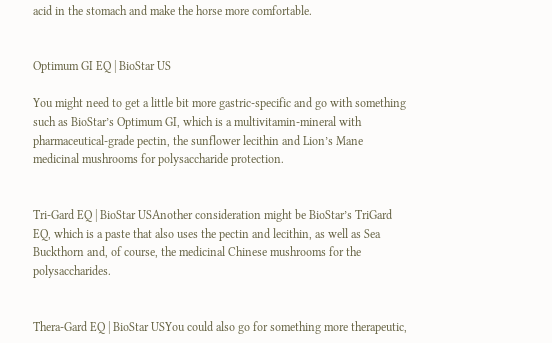acid in the stomach and make the horse more comfortable.


Optimum GI EQ | BioStar US

You might need to get a little bit more gastric-specific and go with something such as BioStar’s Optimum GI, which is a multivitamin-mineral with pharmaceutical-grade pectin, the sunflower lecithin and Lion’s Mane medicinal mushrooms for polysaccharide protection.


Tri-Gard EQ | BioStar USAnother consideration might be BioStar’s TriGard EQ, which is a paste that also uses the pectin and lecithin, as well as Sea Buckthorn and, of course, the medicinal Chinese mushrooms for the polysaccharides.


Thera-Gard EQ | BioStar USYou could also go for something more therapeutic,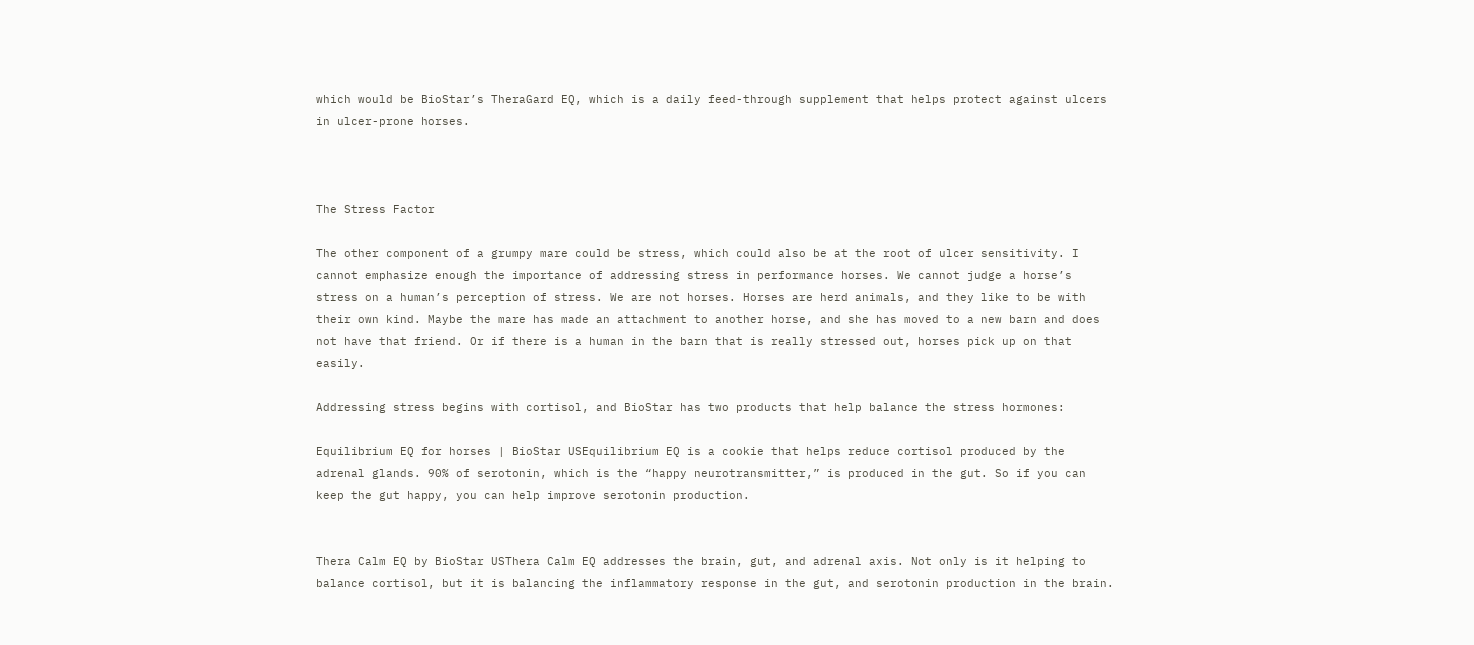which would be BioStar’s TheraGard EQ, which is a daily feed-through supplement that helps protect against ulcers in ulcer-prone horses.



The Stress Factor

The other component of a grumpy mare could be stress, which could also be at the root of ulcer sensitivity. I cannot emphasize enough the importance of addressing stress in performance horses. We cannot judge a horse’s stress on a human’s perception of stress. We are not horses. Horses are herd animals, and they like to be with their own kind. Maybe the mare has made an attachment to another horse, and she has moved to a new barn and does not have that friend. Or if there is a human in the barn that is really stressed out, horses pick up on that easily.

Addressing stress begins with cortisol, and BioStar has two products that help balance the stress hormones:

Equilibrium EQ for horses | BioStar USEquilibrium EQ is a cookie that helps reduce cortisol produced by the adrenal glands. 90% of serotonin, which is the “happy neurotransmitter,” is produced in the gut. So if you can keep the gut happy, you can help improve serotonin production.


Thera Calm EQ by BioStar USThera Calm EQ addresses the brain, gut, and adrenal axis. Not only is it helping to balance cortisol, but it is balancing the inflammatory response in the gut, and serotonin production in the brain.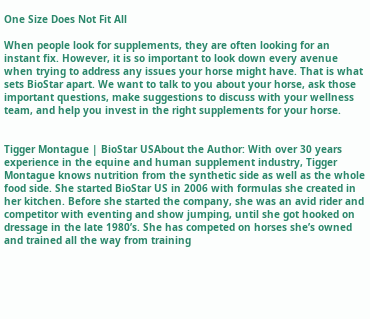One Size Does Not Fit All

When people look for supplements, they are often looking for an instant fix. However, it is so important to look down every avenue when trying to address any issues your horse might have. That is what sets BioStar apart. We want to talk to you about your horse, ask those important questions, make suggestions to discuss with your wellness team, and help you invest in the right supplements for your horse.


Tigger Montague | BioStar USAbout the Author: With over 30 years experience in the equine and human supplement industry, Tigger Montague knows nutrition from the synthetic side as well as the whole food side. She started BioStar US in 2006 with formulas she created in her kitchen. Before she started the company, she was an avid rider and competitor with eventing and show jumping, until she got hooked on dressage in the late 1980’s. She has competed on horses she’s owned and trained all the way from training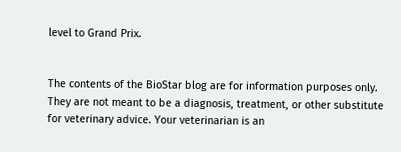level to Grand Prix.


The contents of the BioStar blog are for information purposes only. They are not meant to be a diagnosis, treatment, or other substitute for veterinary advice. Your veterinarian is an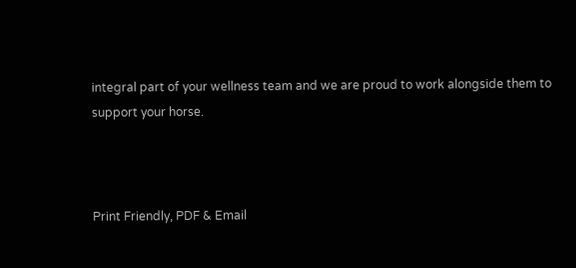integral part of your wellness team and we are proud to work alongside them to support your horse.



Print Friendly, PDF & Email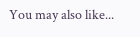You may also like...